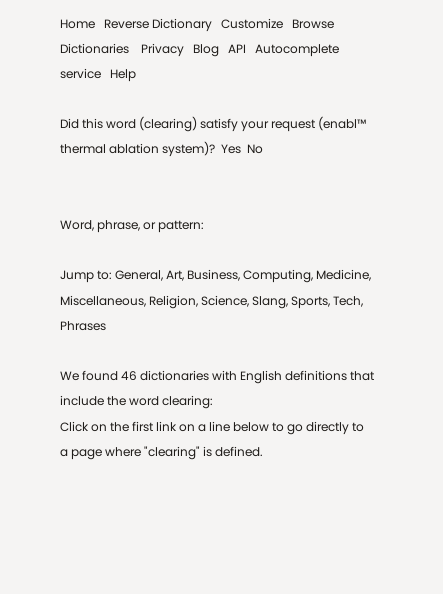Home   Reverse Dictionary   Customize   Browse Dictionaries    Privacy   Blog   API   Autocomplete service   Help

Did this word (clearing) satisfy your request (enabl™ thermal ablation system)?  Yes  No


Word, phrase, or pattern:

Jump to: General, Art, Business, Computing, Medicine, Miscellaneous, Religion, Science, Slang, Sports, Tech, Phrases

We found 46 dictionaries with English definitions that include the word clearing:
Click on the first link on a line below to go directly to a page where "clearing" is defined.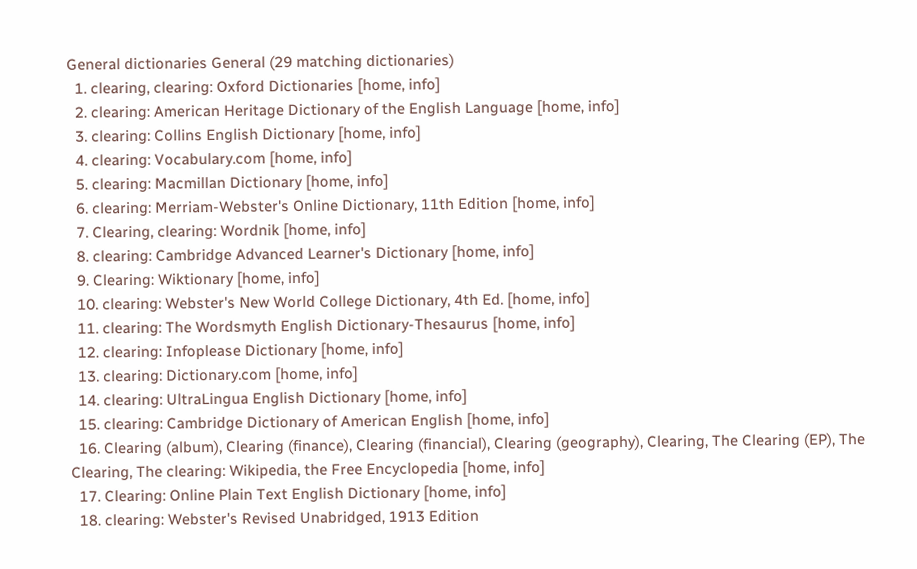General dictionaries General (29 matching dictionaries)
  1. clearing, clearing: Oxford Dictionaries [home, info]
  2. clearing: American Heritage Dictionary of the English Language [home, info]
  3. clearing: Collins English Dictionary [home, info]
  4. clearing: Vocabulary.com [home, info]
  5. clearing: Macmillan Dictionary [home, info]
  6. clearing: Merriam-Webster's Online Dictionary, 11th Edition [home, info]
  7. Clearing, clearing: Wordnik [home, info]
  8. clearing: Cambridge Advanced Learner's Dictionary [home, info]
  9. Clearing: Wiktionary [home, info]
  10. clearing: Webster's New World College Dictionary, 4th Ed. [home, info]
  11. clearing: The Wordsmyth English Dictionary-Thesaurus [home, info]
  12. clearing: Infoplease Dictionary [home, info]
  13. clearing: Dictionary.com [home, info]
  14. clearing: UltraLingua English Dictionary [home, info]
  15. clearing: Cambridge Dictionary of American English [home, info]
  16. Clearing (album), Clearing (finance), Clearing (financial), Clearing (geography), Clearing, The Clearing (EP), The Clearing, The clearing: Wikipedia, the Free Encyclopedia [home, info]
  17. Clearing: Online Plain Text English Dictionary [home, info]
  18. clearing: Webster's Revised Unabridged, 1913 Edition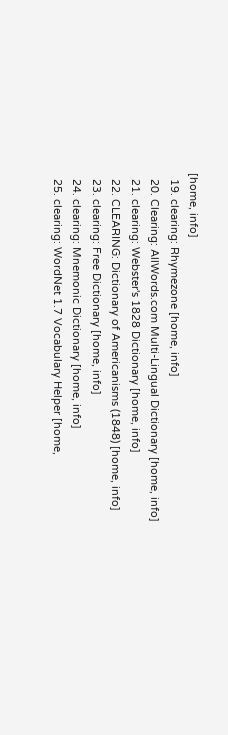[home, info]
  19. clearing: Rhymezone [home, info]
  20. Clearing: AllWords.com Multi-Lingual Dictionary [home, info]
  21. clearing: Webster's 1828 Dictionary [home, info]
  22. CLEARING: Dictionary of Americanisms (1848) [home, info]
  23. clearing: Free Dictionary [home, info]
  24. clearing: Mnemonic Dictionary [home, info]
  25. clearing: WordNet 1.7 Vocabulary Helper [home,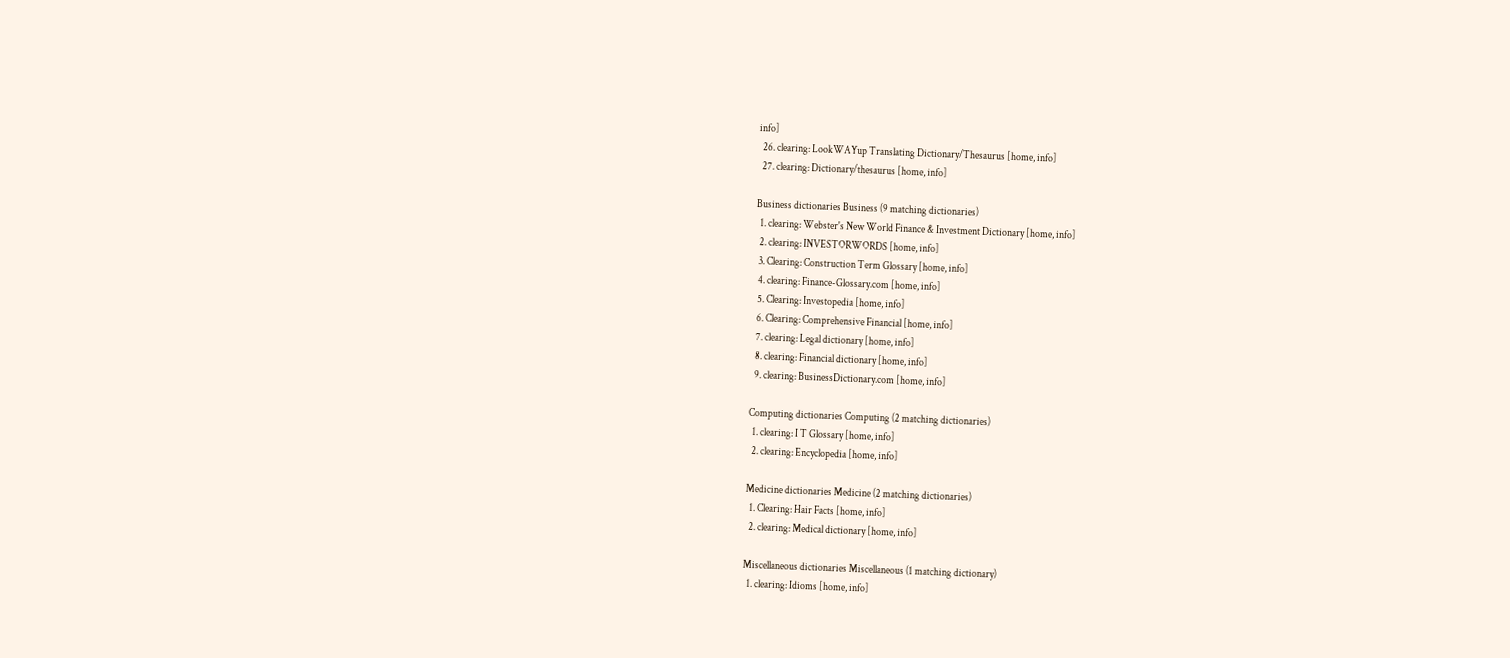info]
  26. clearing: LookWAYup Translating Dictionary/Thesaurus [home, info]
  27. clearing: Dictionary/thesaurus [home, info]

Business dictionaries Business (9 matching dictionaries)
  1. clearing: Webster's New World Finance & Investment Dictionary [home, info]
  2. clearing: INVESTORWORDS [home, info]
  3. Clearing: Construction Term Glossary [home, info]
  4. clearing: Finance-Glossary.com [home, info]
  5. Clearing: Investopedia [home, info]
  6. Clearing: Comprehensive Financial [home, info]
  7. clearing: Legal dictionary [home, info]
  8. clearing: Financial dictionary [home, info]
  9. clearing: BusinessDictionary.com [home, info]

Computing dictionaries Computing (2 matching dictionaries)
  1. clearing: I T Glossary [home, info]
  2. clearing: Encyclopedia [home, info]

Medicine dictionaries Medicine (2 matching dictionaries)
  1. Clearing: Hair Facts [home, info]
  2. clearing: Medical dictionary [home, info]

Miscellaneous dictionaries Miscellaneous (1 matching dictionary)
  1. clearing: Idioms [home, info]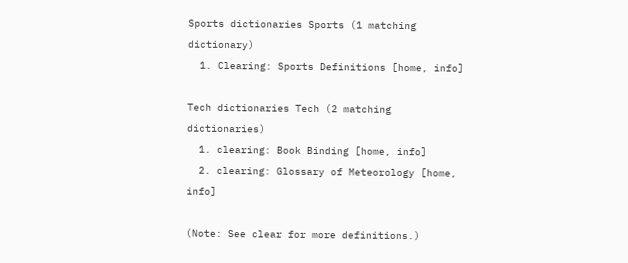Sports dictionaries Sports (1 matching dictionary)
  1. Clearing: Sports Definitions [home, info]

Tech dictionaries Tech (2 matching dictionaries)
  1. clearing: Book Binding [home, info]
  2. clearing: Glossary of Meteorology [home, info]

(Note: See clear for more definitions.)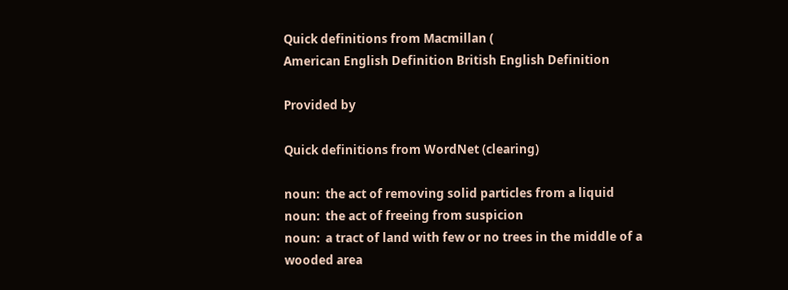Quick definitions from Macmillan (
American English Definition British English Definition

Provided by

Quick definitions from WordNet (clearing)

noun:  the act of removing solid particles from a liquid
noun:  the act of freeing from suspicion
noun:  a tract of land with few or no trees in the middle of a wooded area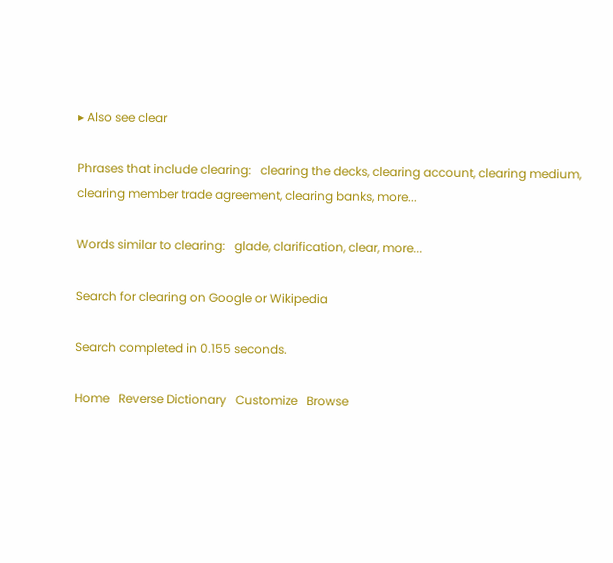▸ Also see clear

Phrases that include clearing:   clearing the decks, clearing account, clearing medium, clearing member trade agreement, clearing banks, more...

Words similar to clearing:   glade, clarification, clear, more...

Search for clearing on Google or Wikipedia

Search completed in 0.155 seconds.

Home   Reverse Dictionary   Customize   Browse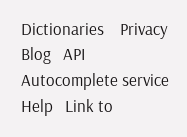Dictionaries    Privacy   Blog   API   Autocomplete service   Help   Link to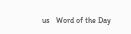us   Word of the Day